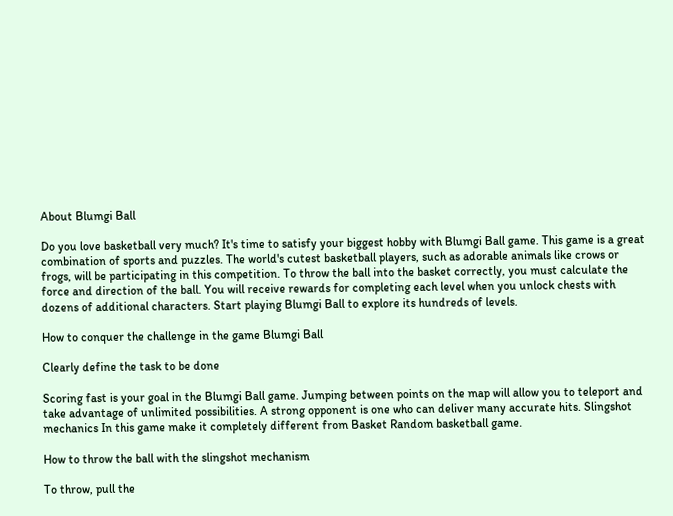About Blumgi Ball

Do you love basketball very much? It's time to satisfy your biggest hobby with Blumgi Ball game. This game is a great combination of sports and puzzles. The world's cutest basketball players, such as adorable animals like crows or frogs, will be participating in this competition. To throw the ball into the basket correctly, you must calculate the force and direction of the ball. You will receive rewards for completing each level when you unlock chests with dozens of additional characters. Start playing Blumgi Ball to explore its hundreds of levels.

How to conquer the challenge in the game Blumgi Ball

Clearly define the task to be done

Scoring fast is your goal in the Blumgi Ball game. Jumping between points on the map will allow you to teleport and take advantage of unlimited possibilities. A strong opponent is one who can deliver many accurate hits. Slingshot mechanics In this game make it completely different from Basket Random basketball game.

How to throw the ball with the slingshot mechanism

To throw, pull the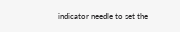indicator needle to set the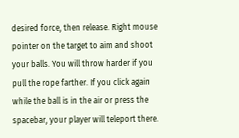desired force, then release. Right mouse pointer on the target to aim and shoot your balls. You will throw harder if you pull the rope farther. If you click again while the ball is in the air or press the spacebar, your player will teleport there.